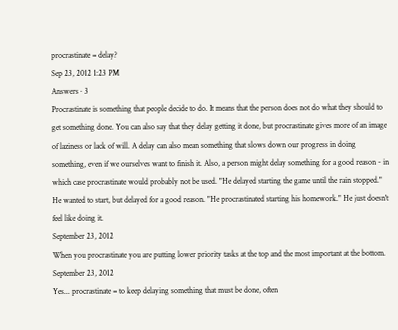procrastinate = delay?
Sep 23, 2012 1:23 PM
Answers · 3
Procrastinate is something that people decide to do. It means that the person does not do what they should to get something done. You can also say that they delay getting it done, but procrastinate gives more of an image of laziness or lack of will. A delay can also mean something that slows down our progress in doing something, even if we ourselves want to finish it. Also, a person might delay something for a good reason - in which case procrastinate would probably not be used. "He delayed starting the game until the rain stopped." He wanted to start, but delayed for a good reason. "He procrastinated starting his homework." He just doesn't feel like doing it.
September 23, 2012
When you procrastinate you are putting lower priority tasks at the top and the most important at the bottom.
September 23, 2012
Yes... procrastinate = to keep delaying something that must be done, often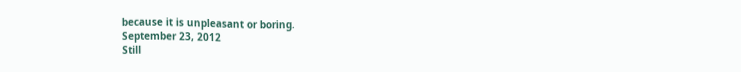because it is unpleasant or boring.
September 23, 2012
Still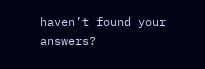haven’t found your answers?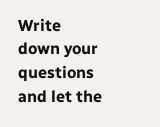Write down your questions and let the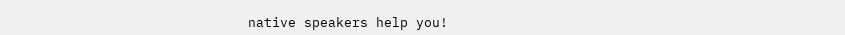native speakers help you!